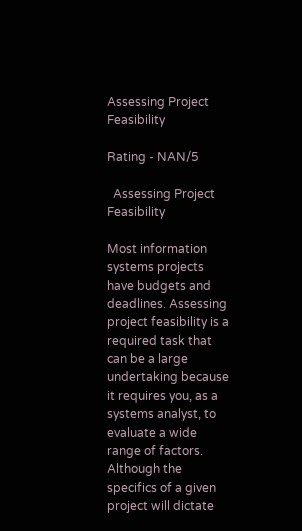Assessing Project Feasibility

Rating - NAN/5

  Assessing Project Feasibility

Most information systems projects have budgets and deadlines. Assessing project feasibility is a required task that can be a large undertaking because it requires you, as a systems analyst, to evaluate a wide range of factors. Although the specifics of a given project will dictate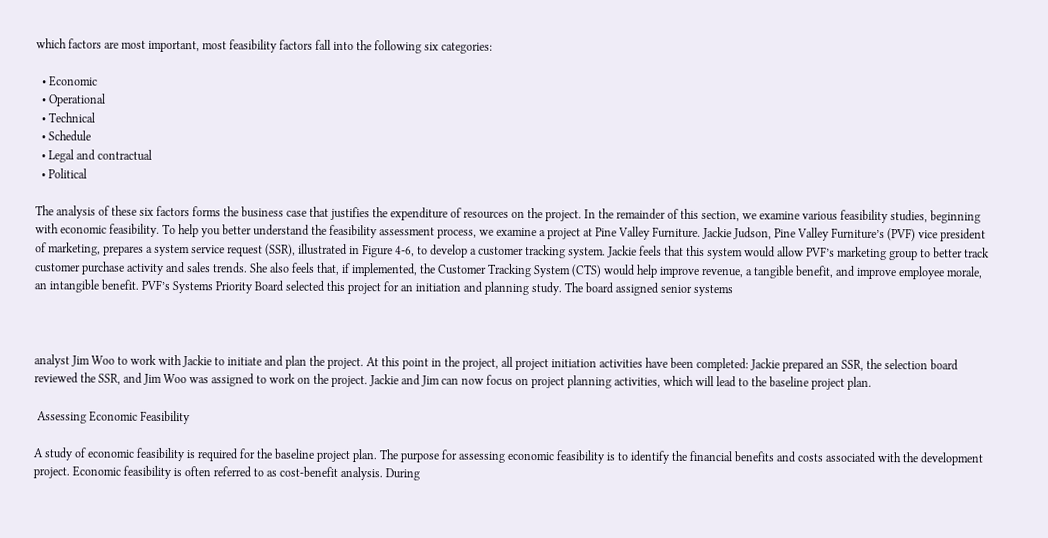which factors are most important, most feasibility factors fall into the following six categories:

  • Economic
  • Operational
  • Technical
  • Schedule
  • Legal and contractual
  • Political

The analysis of these six factors forms the business case that justifies the expenditure of resources on the project. In the remainder of this section, we examine various feasibility studies, beginning with economic feasibility. To help you better understand the feasibility assessment process, we examine a project at Pine Valley Furniture. Jackie Judson, Pine Valley Furniture’s (PVF) vice president of marketing, prepares a system service request (SSR), illustrated in Figure 4-6, to develop a customer tracking system. Jackie feels that this system would allow PVF’s marketing group to better track customer purchase activity and sales trends. She also feels that, if implemented, the Customer Tracking System (CTS) would help improve revenue, a tangible benefit, and improve employee morale, an intangible benefit. PVF’s Systems Priority Board selected this project for an initiation and planning study. The board assigned senior systems



analyst Jim Woo to work with Jackie to initiate and plan the project. At this point in the project, all project initiation activities have been completed: Jackie prepared an SSR, the selection board reviewed the SSR, and Jim Woo was assigned to work on the project. Jackie and Jim can now focus on project planning activities, which will lead to the baseline project plan.

 Assessing Economic Feasibility

A study of economic feasibility is required for the baseline project plan. The purpose for assessing economic feasibility is to identify the financial benefits and costs associated with the development project. Economic feasibility is often referred to as cost-benefit analysis. During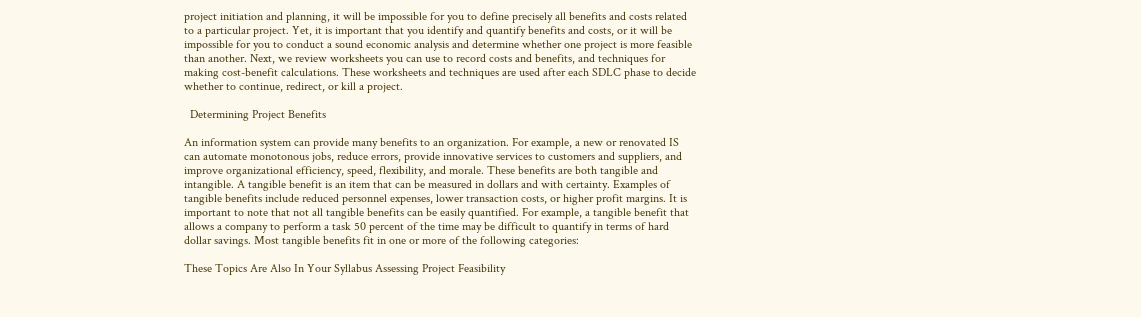project initiation and planning, it will be impossible for you to define precisely all benefits and costs related to a particular project. Yet, it is important that you identify and quantify benefits and costs, or it will be impossible for you to conduct a sound economic analysis and determine whether one project is more feasible than another. Next, we review worksheets you can use to record costs and benefits, and techniques for making cost-benefit calculations. These worksheets and techniques are used after each SDLC phase to decide whether to continue, redirect, or kill a project.

  Determining Project Benefits

An information system can provide many benefits to an organization. For example, a new or renovated IS can automate monotonous jobs, reduce errors, provide innovative services to customers and suppliers, and improve organizational efficiency, speed, flexibility, and morale. These benefits are both tangible and intangible. A tangible benefit is an item that can be measured in dollars and with certainty. Examples of tangible benefits include reduced personnel expenses, lower transaction costs, or higher profit margins. It is important to note that not all tangible benefits can be easily quantified. For example, a tangible benefit that allows a company to perform a task 50 percent of the time may be difficult to quantify in terms of hard dollar savings. Most tangible benefits fit in one or more of the following categories:

These Topics Are Also In Your Syllabus Assessing Project Feasibility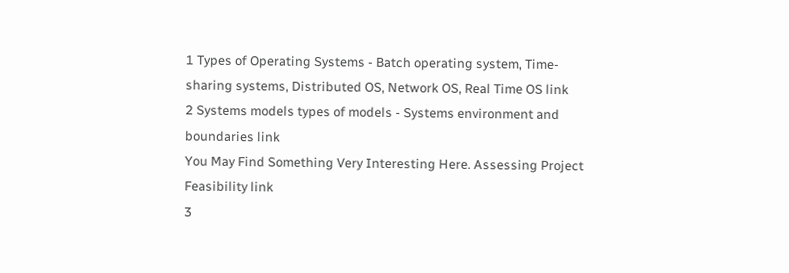1 Types of Operating Systems - Batch operating system, Time-sharing systems, Distributed OS, Network OS, Real Time OS link
2 Systems models types of models - Systems environment and boundaries link
You May Find Something Very Interesting Here. Assessing Project Feasibility link
3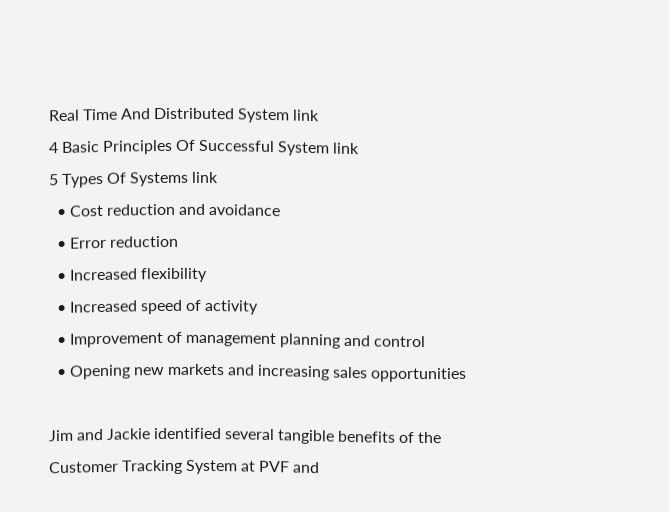Real Time And Distributed System link
4 Basic Principles Of Successful System link
5 Types Of Systems link
  • Cost reduction and avoidance
  • Error reduction
  • Increased flexibility
  • Increased speed of activity
  • Improvement of management planning and control
  • Opening new markets and increasing sales opportunities

Jim and Jackie identified several tangible benefits of the Customer Tracking System at PVF and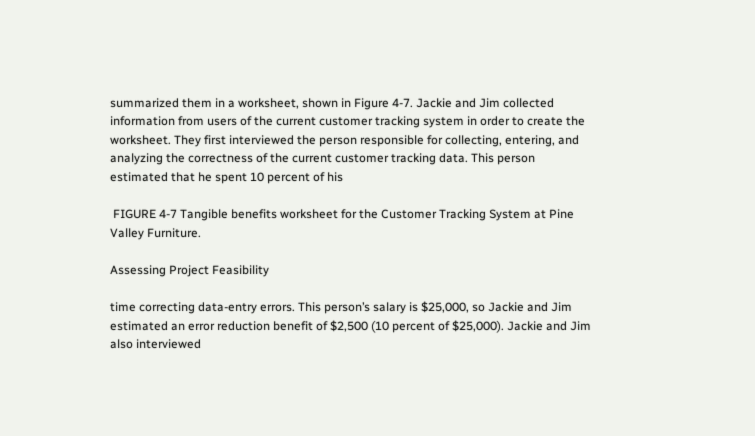summarized them in a worksheet, shown in Figure 4-7. Jackie and Jim collected information from users of the current customer tracking system in order to create the worksheet. They first interviewed the person responsible for collecting, entering, and analyzing the correctness of the current customer tracking data. This person estimated that he spent 10 percent of his

 FIGURE 4-7 Tangible benefits worksheet for the Customer Tracking System at Pine Valley Furniture.

Assessing Project Feasibility

time correcting data-entry errors. This person’s salary is $25,000, so Jackie and Jim estimated an error reduction benefit of $2,500 (10 percent of $25,000). Jackie and Jim also interviewed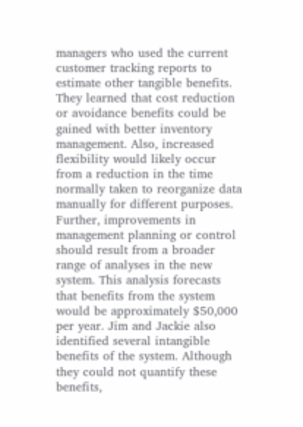managers who used the current customer tracking reports to estimate other tangible benefits. They learned that cost reduction or avoidance benefits could be gained with better inventory management. Also, increased flexibility would likely occur from a reduction in the time normally taken to reorganize data manually for different purposes. Further, improvements in management planning or control should result from a broader range of analyses in the new system. This analysis forecasts that benefits from the system would be approximately $50,000 per year. Jim and Jackie also identified several intangible benefits of the system. Although they could not quantify these benefits,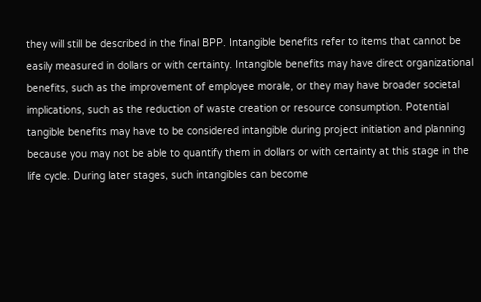they will still be described in the final BPP. Intangible benefits refer to items that cannot be easily measured in dollars or with certainty. Intangible benefits may have direct organizational benefits, such as the improvement of employee morale, or they may have broader societal implications, such as the reduction of waste creation or resource consumption. Potential tangible benefits may have to be considered intangible during project initiation and planning because you may not be able to quantify them in dollars or with certainty at this stage in the life cycle. During later stages, such intangibles can become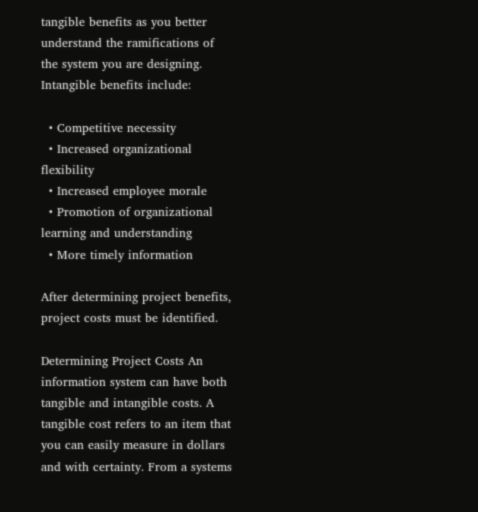tangible benefits as you better understand the ramifications of the system you are designing. Intangible benefits include:

  • Competitive necessity
  • Increased organizational flexibility
  • Increased employee morale
  • Promotion of organizational learning and understanding
  • More timely information

After determining project benefits, project costs must be identified.

Determining Project Costs An information system can have both tangible and intangible costs. A tangible cost refers to an item that you can easily measure in dollars and with certainty. From a systems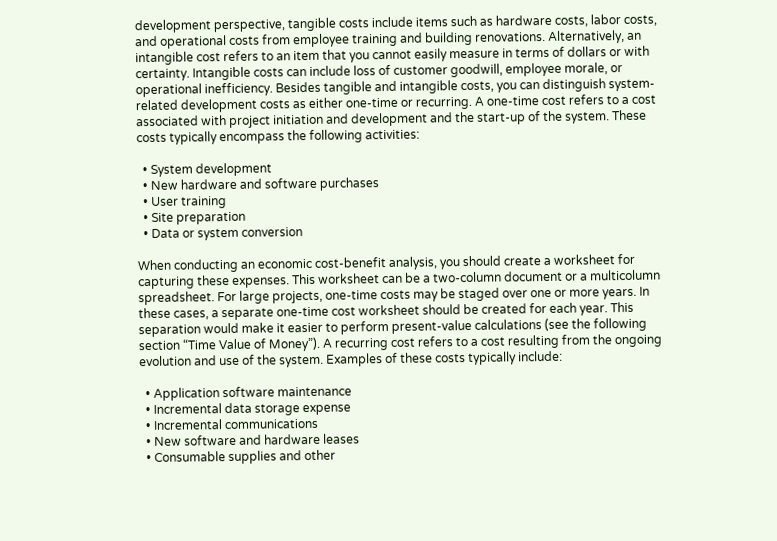development perspective, tangible costs include items such as hardware costs, labor costs, and operational costs from employee training and building renovations. Alternatively, an intangible cost refers to an item that you cannot easily measure in terms of dollars or with certainty. Intangible costs can include loss of customer goodwill, employee morale, or operational inefficiency. Besides tangible and intangible costs, you can distinguish system-related development costs as either one-time or recurring. A one-time cost refers to a cost associated with project initiation and development and the start-up of the system. These costs typically encompass the following activities:

  • System development
  • New hardware and software purchases
  • User training
  • Site preparation
  • Data or system conversion

When conducting an economic cost-benefit analysis, you should create a worksheet for capturing these expenses. This worksheet can be a two-column document or a multicolumn spreadsheet. For large projects, one-time costs may be staged over one or more years. In these cases, a separate one-time cost worksheet should be created for each year. This separation would make it easier to perform present-value calculations (see the following section “Time Value of Money”). A recurring cost refers to a cost resulting from the ongoing evolution and use of the system. Examples of these costs typically include:

  • Application software maintenance
  • Incremental data storage expense
  • Incremental communications
  • New software and hardware leases
  • Consumable supplies and other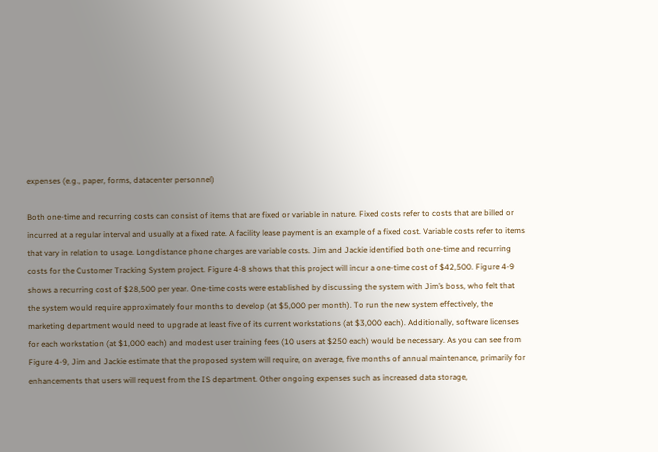expenses (e.g., paper, forms, datacenter personnel)

Both one-time and recurring costs can consist of items that are fixed or variable in nature. Fixed costs refer to costs that are billed or incurred at a regular interval and usually at a fixed rate. A facility lease payment is an example of a fixed cost. Variable costs refer to items that vary in relation to usage. Longdistance phone charges are variable costs. Jim and Jackie identified both one-time and recurring costs for the Customer Tracking System project. Figure 4-8 shows that this project will incur a one-time cost of $42,500. Figure 4-9 shows a recurring cost of $28,500 per year. One-time costs were established by discussing the system with Jim’s boss, who felt that the system would require approximately four months to develop (at $5,000 per month). To run the new system effectively, the marketing department would need to upgrade at least five of its current workstations (at $3,000 each). Additionally, software licenses for each workstation (at $1,000 each) and modest user training fees (10 users at $250 each) would be necessary. As you can see from Figure 4-9, Jim and Jackie estimate that the proposed system will require, on average, five months of annual maintenance, primarily for enhancements that users will request from the IS department. Other ongoing expenses such as increased data storage,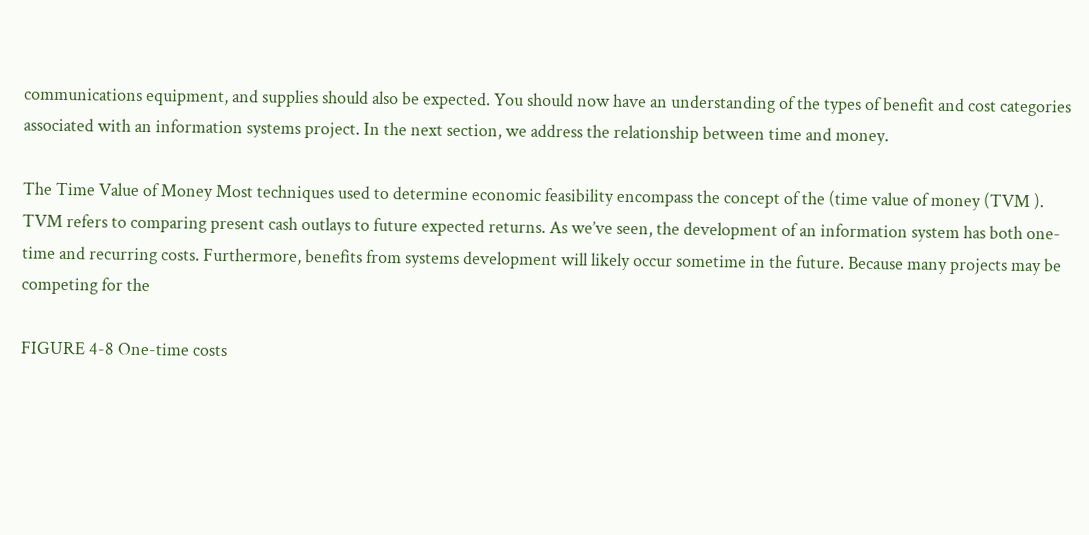communications equipment, and supplies should also be expected. You should now have an understanding of the types of benefit and cost categories associated with an information systems project. In the next section, we address the relationship between time and money.

The Time Value of Money Most techniques used to determine economic feasibility encompass the concept of the (time value of money (TVM ). TVM refers to comparing present cash outlays to future expected returns. As we’ve seen, the development of an information system has both one-time and recurring costs. Furthermore, benefits from systems development will likely occur sometime in the future. Because many projects may be competing for the

FIGURE 4-8 One-time costs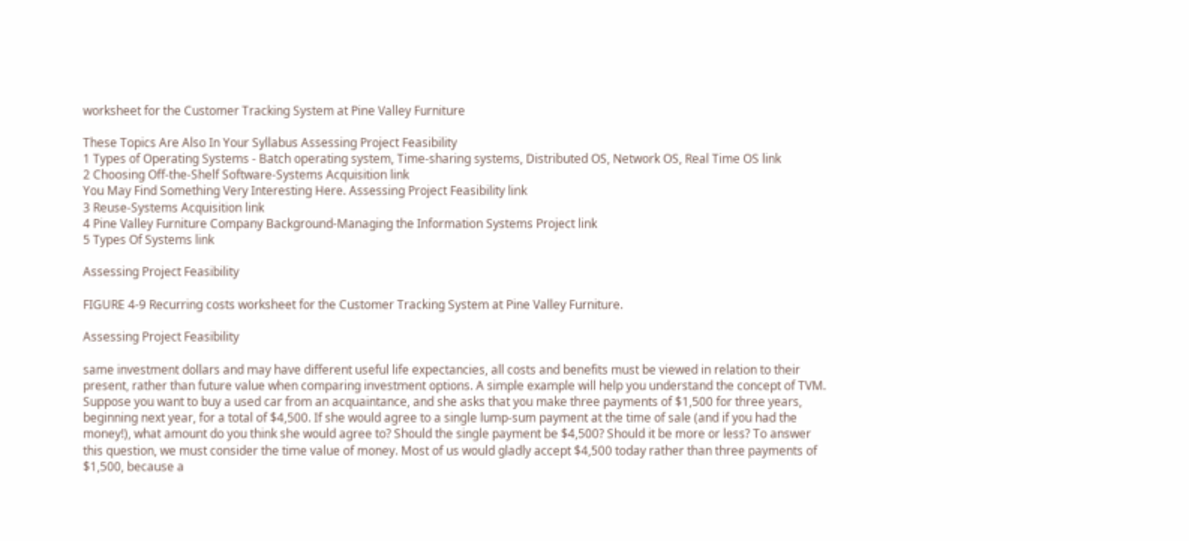worksheet for the Customer Tracking System at Pine Valley Furniture

These Topics Are Also In Your Syllabus Assessing Project Feasibility
1 Types of Operating Systems - Batch operating system, Time-sharing systems, Distributed OS, Network OS, Real Time OS link
2 Choosing Off-the-Shelf Software-Systems Acquisition link
You May Find Something Very Interesting Here. Assessing Project Feasibility link
3 Reuse-Systems Acquisition link
4 Pine Valley Furniture Company Background-Managing the Information Systems Project link
5 Types Of Systems link

Assessing Project Feasibility

FIGURE 4-9 Recurring costs worksheet for the Customer Tracking System at Pine Valley Furniture.

Assessing Project Feasibility

same investment dollars and may have different useful life expectancies, all costs and benefits must be viewed in relation to their present, rather than future value when comparing investment options. A simple example will help you understand the concept of TVM. Suppose you want to buy a used car from an acquaintance, and she asks that you make three payments of $1,500 for three years, beginning next year, for a total of $4,500. If she would agree to a single lump-sum payment at the time of sale (and if you had the money!), what amount do you think she would agree to? Should the single payment be $4,500? Should it be more or less? To answer this question, we must consider the time value of money. Most of us would gladly accept $4,500 today rather than three payments of $1,500, because a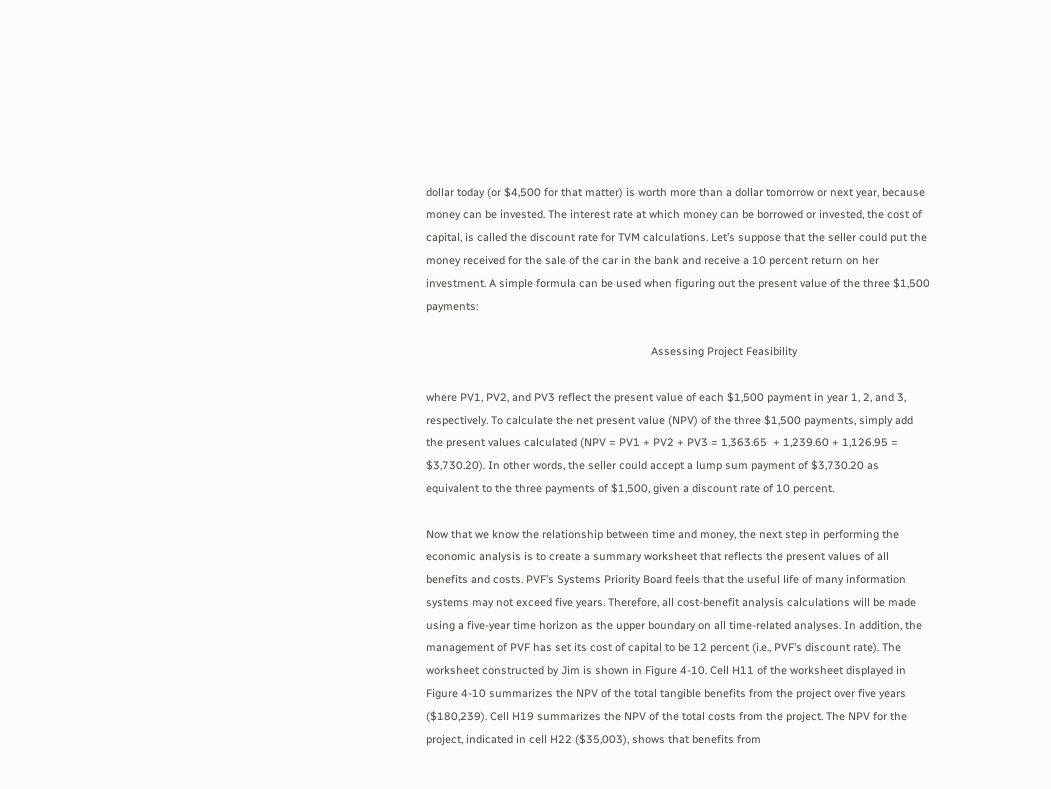dollar today (or $4,500 for that matter) is worth more than a dollar tomorrow or next year, because money can be invested. The interest rate at which money can be borrowed or invested, the cost of capital, is called the discount rate for TVM calculations. Let’s suppose that the seller could put the money received for the sale of the car in the bank and receive a 10 percent return on her investment. A simple formula can be used when figuring out the present value of the three $1,500 payments:

                                                                           Assessing Project Feasibility

where PV1, PV2, and PV3 reflect the present value of each $1,500 payment in year 1, 2, and 3, respectively. To calculate the net present value (NPV) of the three $1,500 payments, simply add the present values calculated (NPV = PV1 + PV2 + PV3 = 1,363.65  + 1,239.60 + 1,126.95 = $3,730.20). In other words, the seller could accept a lump sum payment of $3,730.20 as equivalent to the three payments of $1,500, given a discount rate of 10 percent.

Now that we know the relationship between time and money, the next step in performing the economic analysis is to create a summary worksheet that reflects the present values of all benefits and costs. PVF’s Systems Priority Board feels that the useful life of many information systems may not exceed five years. Therefore, all cost-benefit analysis calculations will be made using a five-year time horizon as the upper boundary on all time-related analyses. In addition, the management of PVF has set its cost of capital to be 12 percent (i.e., PVF’s discount rate). The worksheet constructed by Jim is shown in Figure 4-10. Cell H11 of the worksheet displayed in Figure 4-10 summarizes the NPV of the total tangible benefits from the project over five years ($180,239). Cell H19 summarizes the NPV of the total costs from the project. The NPV for the project, indicated in cell H22 ($35,003), shows that benefits from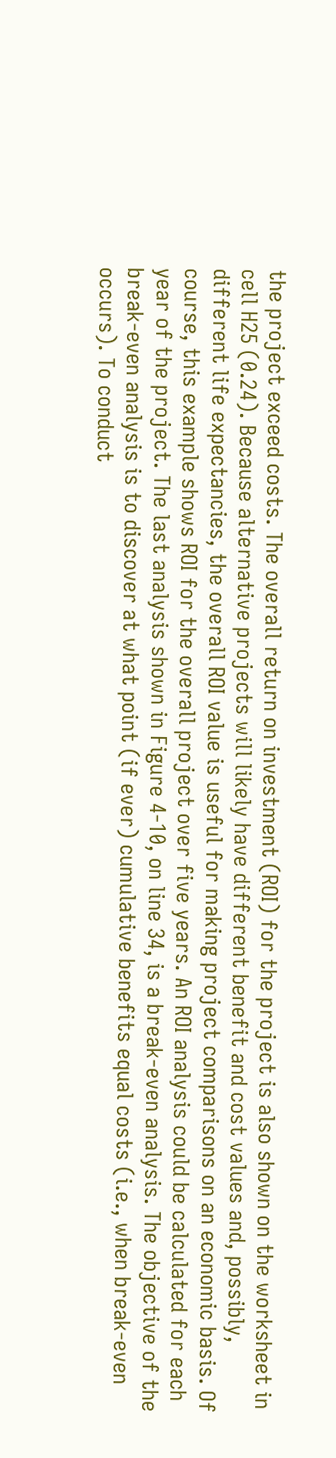the project exceed costs. The overall return on investment (ROI) for the project is also shown on the worksheet in cell H25 (0.24). Because alternative projects will likely have different benefit and cost values and, possibly, different life expectancies, the overall ROI value is useful for making project comparisons on an economic basis. Of course, this example shows ROI for the overall project over five years. An ROI analysis could be calculated for each year of the project. The last analysis shown in Figure 4-10, on line 34, is a break-even analysis. The objective of the break-even analysis is to discover at what point (if ever) cumulative benefits equal costs (i.e., when break-even occurs). To conduct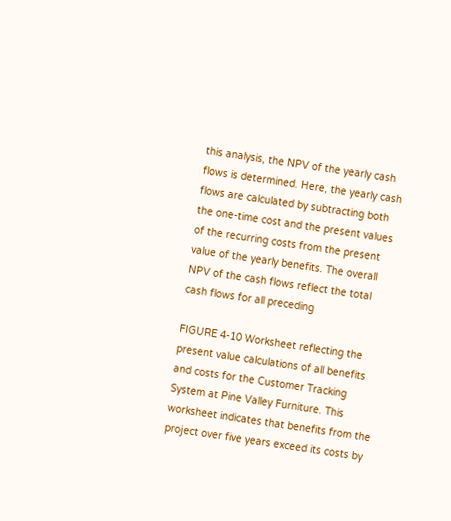this analysis, the NPV of the yearly cash flows is determined. Here, the yearly cash flows are calculated by subtracting both the one-time cost and the present values of the recurring costs from the present value of the yearly benefits. The overall NPV of the cash flows reflect the total cash flows for all preceding

FIGURE 4-10 Worksheet reflecting the present value calculations of all benefits and costs for the Customer Tracking System at Pine Valley Furniture. This worksheet indicates that benefits from the project over five years exceed its costs by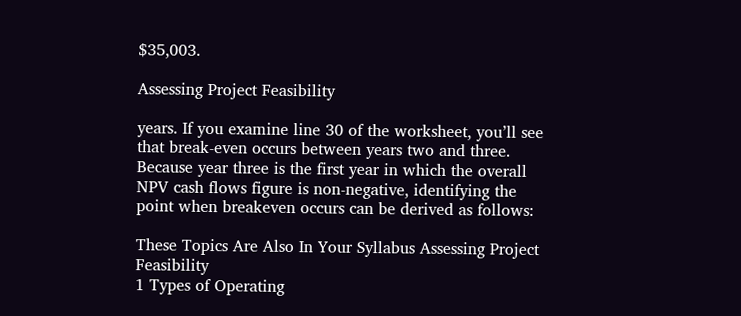$35,003.

Assessing Project Feasibility

years. If you examine line 30 of the worksheet, you’ll see that break-even occurs between years two and three. Because year three is the first year in which the overall NPV cash flows figure is non-negative, identifying the point when breakeven occurs can be derived as follows:

These Topics Are Also In Your Syllabus Assessing Project Feasibility
1 Types of Operating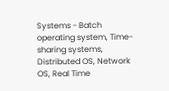Systems - Batch operating system, Time-sharing systems, Distributed OS, Network OS, Real Time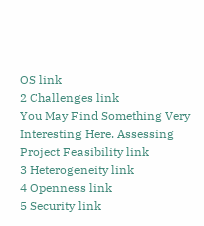OS link
2 Challenges link
You May Find Something Very Interesting Here. Assessing Project Feasibility link
3 Heterogeneity link
4 Openness link
5 Security link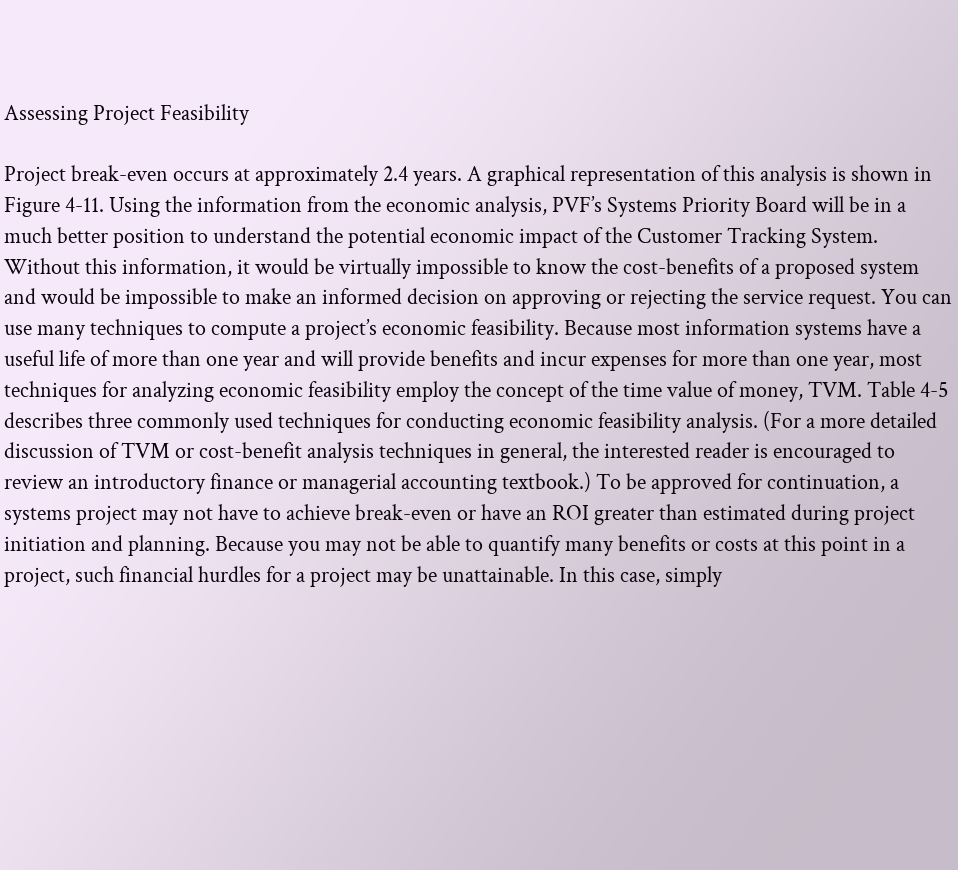Assessing Project Feasibility

Project break-even occurs at approximately 2.4 years. A graphical representation of this analysis is shown in Figure 4-11. Using the information from the economic analysis, PVF’s Systems Priority Board will be in a much better position to understand the potential economic impact of the Customer Tracking System. Without this information, it would be virtually impossible to know the cost-benefits of a proposed system and would be impossible to make an informed decision on approving or rejecting the service request. You can use many techniques to compute a project’s economic feasibility. Because most information systems have a useful life of more than one year and will provide benefits and incur expenses for more than one year, most techniques for analyzing economic feasibility employ the concept of the time value of money, TVM. Table 4-5 describes three commonly used techniques for conducting economic feasibility analysis. (For a more detailed discussion of TVM or cost-benefit analysis techniques in general, the interested reader is encouraged to review an introductory finance or managerial accounting textbook.) To be approved for continuation, a systems project may not have to achieve break-even or have an ROI greater than estimated during project initiation and planning. Because you may not be able to quantify many benefits or costs at this point in a project, such financial hurdles for a project may be unattainable. In this case, simply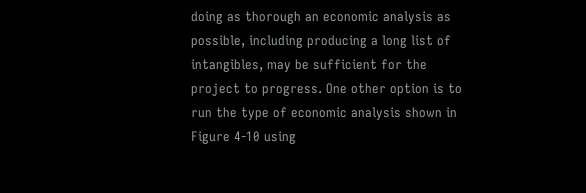doing as thorough an economic analysis as possible, including producing a long list of intangibles, may be sufficient for the project to progress. One other option is to run the type of economic analysis shown in Figure 4-10 using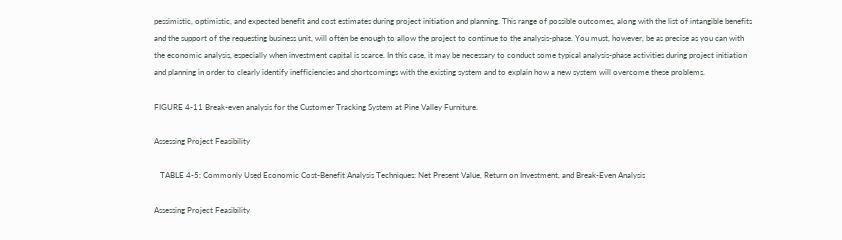pessimistic, optimistic, and expected benefit and cost estimates during project initiation and planning. This range of possible outcomes, along with the list of intangible benefits and the support of the requesting business unit, will often be enough to allow the project to continue to the analysis-phase. You must, however, be as precise as you can with the economic analysis, especially when investment capital is scarce. In this case, it may be necessary to conduct some typical analysis-phase activities during project initiation and planning in order to clearly identify inefficiencies and shortcomings with the existing system and to explain how a new system will overcome these problems.

FIGURE 4-11 Break-even analysis for the Customer Tracking System at Pine Valley Furniture.

Assessing Project Feasibility

   TABLE 4-5: Commonly Used Economic Cost-Benefit Analysis Techniques: Net Present Value, Return on Investment, and Break-Even Analysis

Assessing Project Feasibility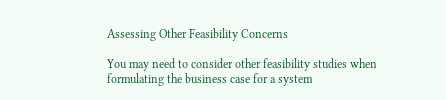Assessing Other Feasibility Concerns

You may need to consider other feasibility studies when formulating the business case for a system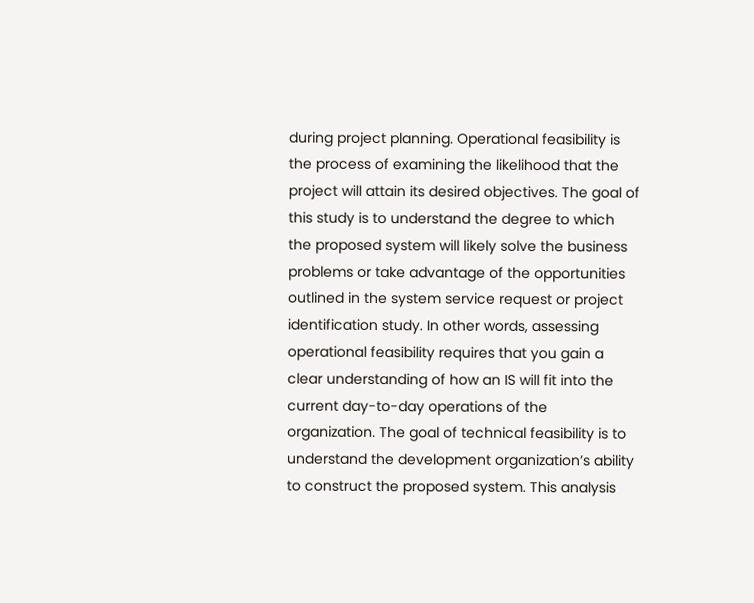during project planning. Operational feasibility is the process of examining the likelihood that the project will attain its desired objectives. The goal of this study is to understand the degree to which the proposed system will likely solve the business problems or take advantage of the opportunities outlined in the system service request or project identification study. In other words, assessing operational feasibility requires that you gain a clear understanding of how an IS will fit into the current day-to-day operations of the organization. The goal of technical feasibility is to understand the development organization’s ability to construct the proposed system. This analysis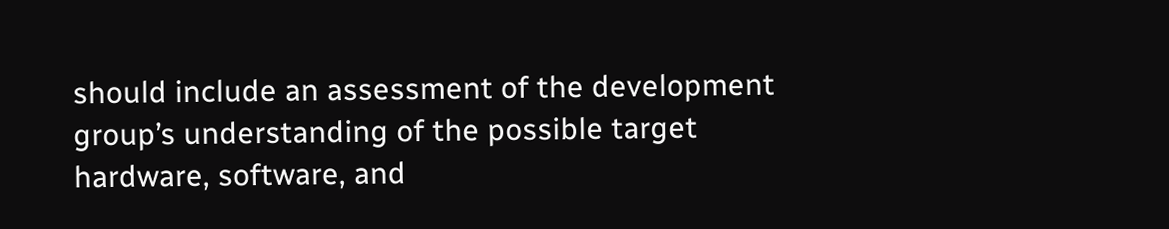should include an assessment of the development group’s understanding of the possible target hardware, software, and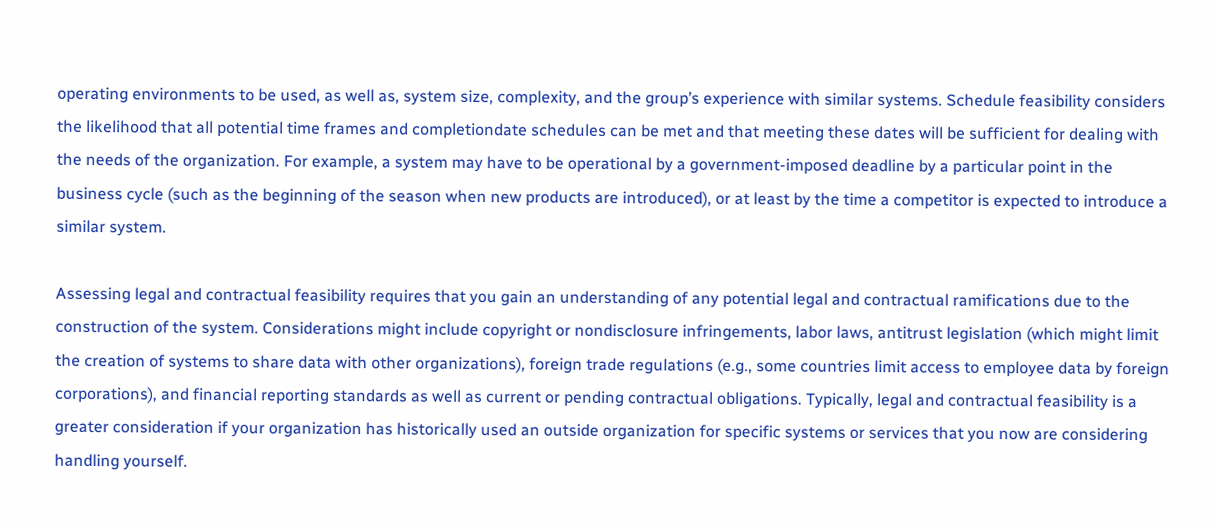operating environments to be used, as well as, system size, complexity, and the group’s experience with similar systems. Schedule feasibility considers the likelihood that all potential time frames and completiondate schedules can be met and that meeting these dates will be sufficient for dealing with the needs of the organization. For example, a system may have to be operational by a government-imposed deadline by a particular point in the business cycle (such as the beginning of the season when new products are introduced), or at least by the time a competitor is expected to introduce a similar system.

Assessing legal and contractual feasibility requires that you gain an understanding of any potential legal and contractual ramifications due to the construction of the system. Considerations might include copyright or nondisclosure infringements, labor laws, antitrust legislation (which might limit the creation of systems to share data with other organizations), foreign trade regulations (e.g., some countries limit access to employee data by foreign corporations), and financial reporting standards as well as current or pending contractual obligations. Typically, legal and contractual feasibility is a greater consideration if your organization has historically used an outside organization for specific systems or services that you now are considering handling yourself.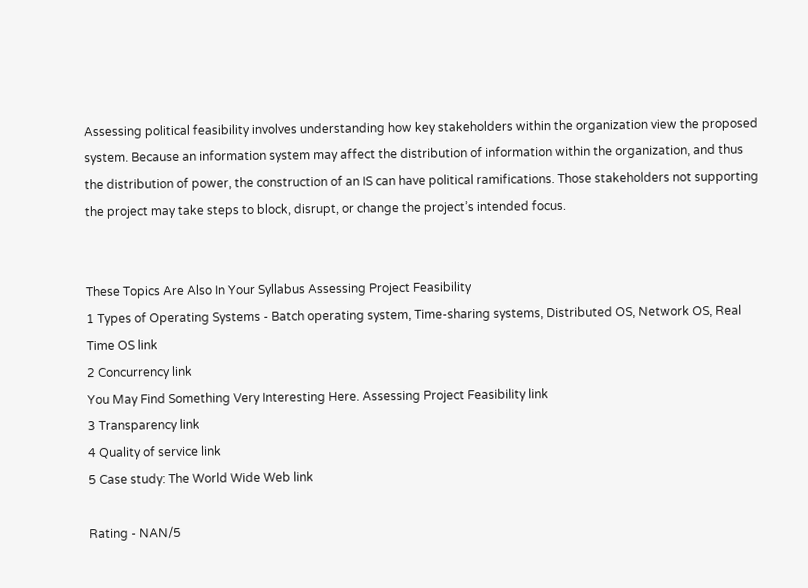Assessing political feasibility involves understanding how key stakeholders within the organization view the proposed system. Because an information system may affect the distribution of information within the organization, and thus the distribution of power, the construction of an IS can have political ramifications. Those stakeholders not supporting the project may take steps to block, disrupt, or change the project’s intended focus.


These Topics Are Also In Your Syllabus Assessing Project Feasibility
1 Types of Operating Systems - Batch operating system, Time-sharing systems, Distributed OS, Network OS, Real Time OS link
2 Concurrency link
You May Find Something Very Interesting Here. Assessing Project Feasibility link
3 Transparency link
4 Quality of service link
5 Case study: The World Wide Web link

Rating - NAN/5